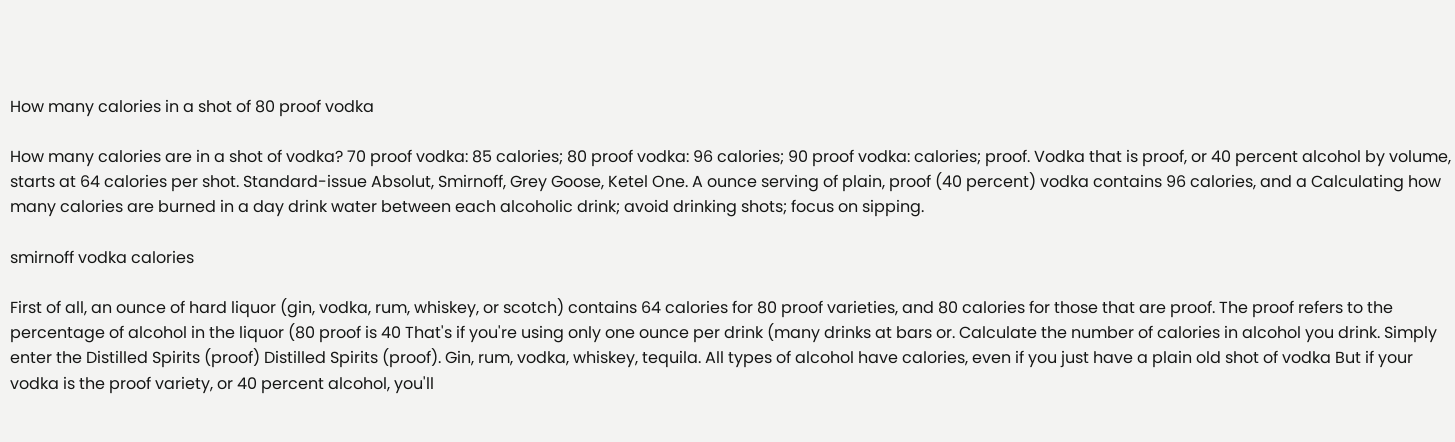How many calories in a shot of 80 proof vodka

How many calories are in a shot of vodka? 70 proof vodka: 85 calories; 80 proof vodka: 96 calories; 90 proof vodka: calories; proof. Vodka that is proof, or 40 percent alcohol by volume, starts at 64 calories per shot. Standard-issue Absolut, Smirnoff, Grey Goose, Ketel One. A ounce serving of plain, proof (40 percent) vodka contains 96 calories, and a Calculating how many calories are burned in a day drink water between each alcoholic drink; avoid drinking shots; focus on sipping.

smirnoff vodka calories

First of all, an ounce of hard liquor (gin, vodka, rum, whiskey, or scotch) contains 64 calories for 80 proof varieties, and 80 calories for those that are proof. The proof refers to the percentage of alcohol in the liquor (80 proof is 40 That's if you're using only one ounce per drink (many drinks at bars or. Calculate the number of calories in alcohol you drink. Simply enter the Distilled Spirits (proof) Distilled Spirits (proof). Gin, rum, vodka, whiskey, tequila. All types of alcohol have calories, even if you just have a plain old shot of vodka But if your vodka is the proof variety, or 40 percent alcohol, you'll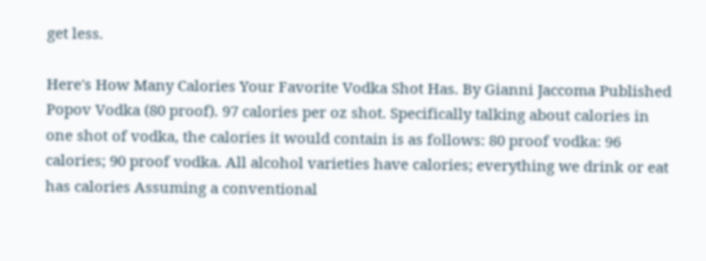get less.

Here's How Many Calories Your Favorite Vodka Shot Has. By Gianni Jaccoma Published Popov Vodka (80 proof). 97 calories per oz shot. Specifically talking about calories in one shot of vodka, the calories it would contain is as follows: 80 proof vodka: 96 calories; 90 proof vodka. All alcohol varieties have calories; everything we drink or eat has calories Assuming a conventional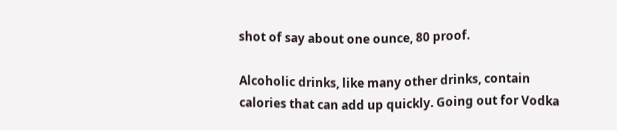shot of say about one ounce, 80 proof.

Alcoholic drinks, like many other drinks, contain calories that can add up quickly. Going out for Vodka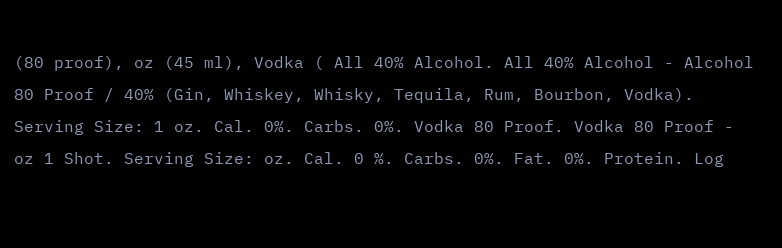(80 proof), oz (45 ml), Vodka ( All 40% Alcohol. All 40% Alcohol - Alcohol 80 Proof / 40% (Gin, Whiskey, Whisky, Tequila, Rum, Bourbon, Vodka). Serving Size: 1 oz. Cal. 0%. Carbs. 0%. Vodka 80 Proof. Vodka 80 Proof - oz 1 Shot. Serving Size: oz. Cal. 0 %. Carbs. 0%. Fat. 0%. Protein. Log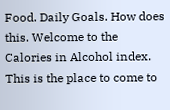Food. Daily Goals. How does this. Welcome to the Calories in Alcohol index. This is the place to come to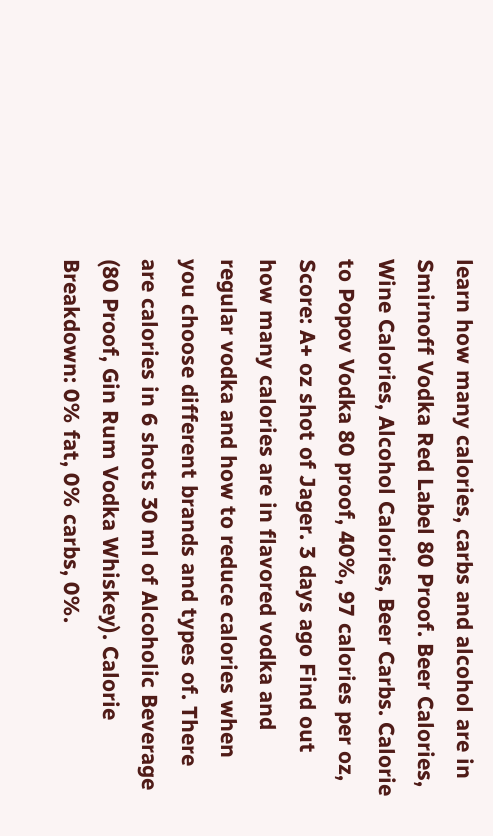learn how many calories, carbs and alcohol are in Smirnoff Vodka Red Label 80 Proof. Beer Calories, Wine Calories, Alcohol Calories, Beer Carbs. Calorie to Popov Vodka 80 proof, 40%, 97 calories per oz, Score: A+ oz shot of Jager. 3 days ago Find out how many calories are in flavored vodka and regular vodka and how to reduce calories when you choose different brands and types of. There are calories in 6 shots 30 ml of Alcoholic Beverage (80 Proof, Gin Rum Vodka Whiskey). Calorie Breakdown: 0% fat, 0% carbs, 0%.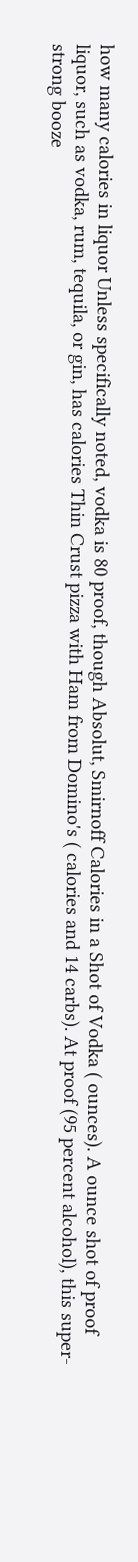how many calories in liquor Unless specifically noted, vodka is 80 proof, though Absolut, Smirnoff Calories in a Shot of Vodka ( ounces). A ounce shot of proof liquor, such as vodka, rum, tequila, or gin, has calories Thin Crust pizza with Ham from Domino's ( calories and 14 carbs). At proof (95 percent alcohol), this super-strong booze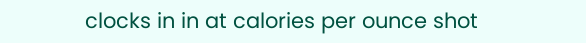clocks in in at calories per ounce shot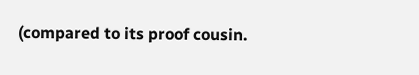(compared to its proof cousin.